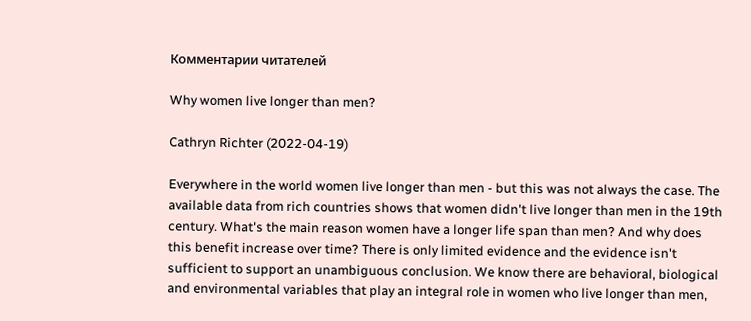Комментарии читателей

Why women live longer than men?

Cathryn Richter (2022-04-19)

Everywhere in the world women live longer than men - but this was not always the case. The available data from rich countries shows that women didn't live longer than men in the 19th century. What's the main reason women have a longer life span than men? And why does this benefit increase over time? There is only limited evidence and the evidence isn't sufficient to support an unambiguous conclusion. We know there are behavioral, biological and environmental variables that play an integral role in women who live longer than men,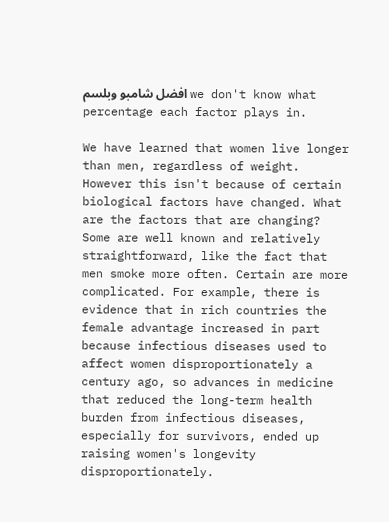افضل شامبو وبلسم we don't know what percentage each factor plays in.

We have learned that women live longer than men, regardless of weight. However this isn't because of certain biological factors have changed. What are the factors that are changing? Some are well known and relatively straightforward, like the fact that men smoke more often. Certain are more complicated. For example, there is evidence that in rich countries the female advantage increased in part because infectious diseases used to affect women disproportionately a century ago, so advances in medicine that reduced the long-term health burden from infectious diseases, especially for survivors, ended up raising women's longevity disproportionately.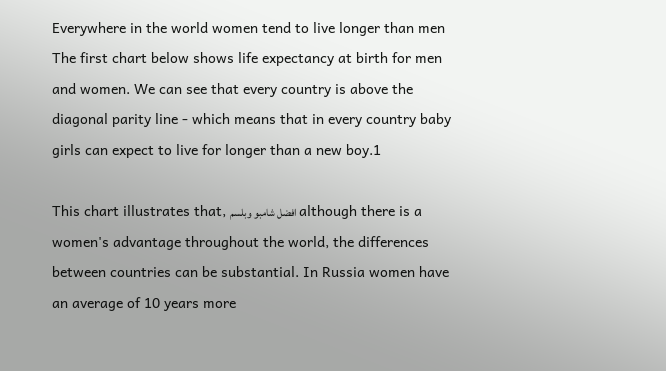Everywhere in the world women tend to live longer than men
The first chart below shows life expectancy at birth for men and women. We can see that every country is above the diagonal parity line - which means that in every country baby girls can expect to live for longer than a new boy.1

This chart illustrates that, افضل شامبو وبلسم although there is a women's advantage throughout the world, the differences between countries can be substantial. In Russia women have an average of 10 years more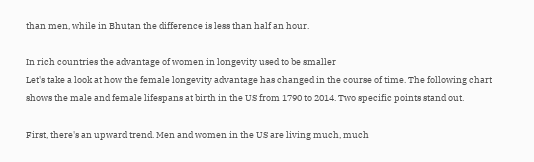than men, while in Bhutan the difference is less than half an hour.

In rich countries the advantage of women in longevity used to be smaller
Let's take a look at how the female longevity advantage has changed in the course of time. The following chart shows the male and female lifespans at birth in the US from 1790 to 2014. Two specific points stand out.

First, there's an upward trend. Men and women in the US are living much, much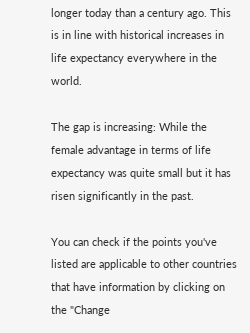longer today than a century ago. This is in line with historical increases in life expectancy everywhere in the world.

The gap is increasing: While the female advantage in terms of life expectancy was quite small but it has risen significantly in the past.

You can check if the points you've listed are applicable to other countries that have information by clicking on the "Change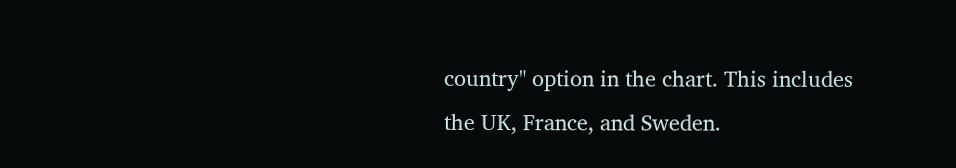country" option in the chart. This includes the UK, France, and Sweden.